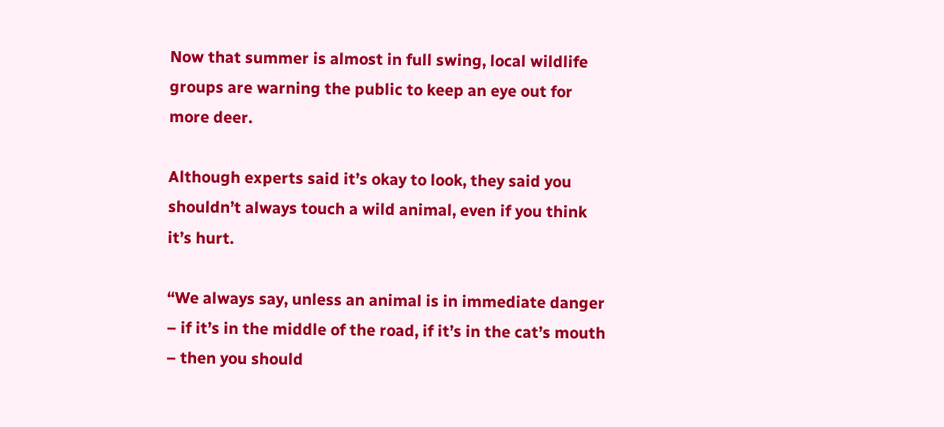Now that summer is almost in full swing, local wildlife groups are warning the public to keep an eye out for more deer.

Although experts said it’s okay to look, they said you shouldn’t always touch a wild animal, even if you think it’s hurt.

“We always say, unless an animal is in immediate danger – if it’s in the middle of the road, if it’s in the cat’s mouth – then you should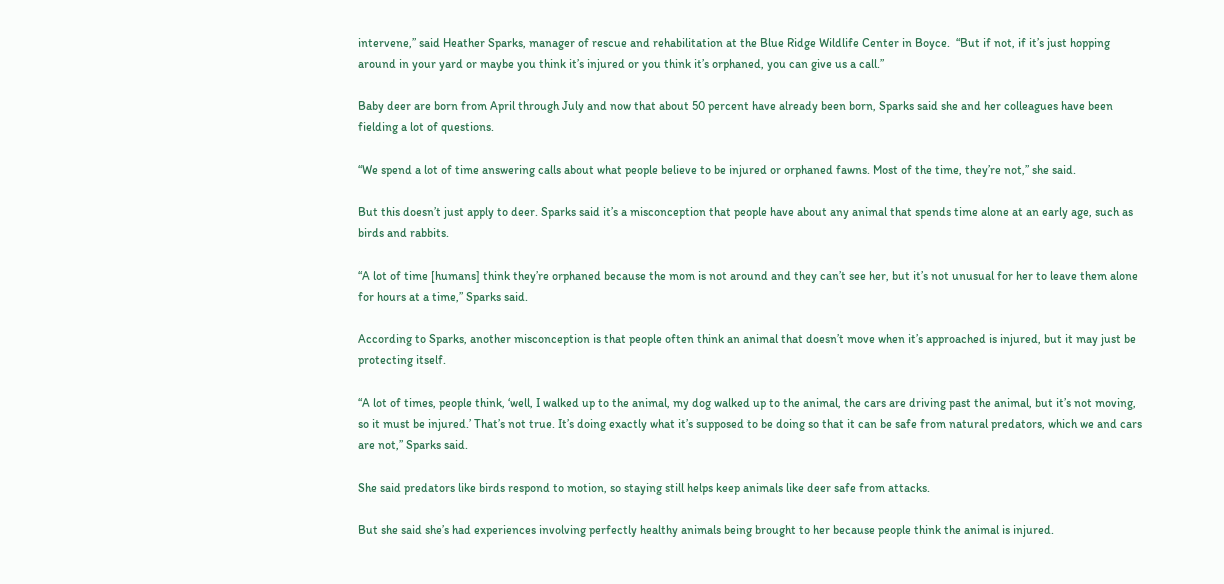intervene,” said Heather Sparks, manager of rescue and rehabilitation at the Blue Ridge Wildlife Center in Boyce.  “But if not, if it’s just hopping around in your yard or maybe you think it’s injured or you think it’s orphaned, you can give us a call.”

Baby deer are born from April through July and now that about 50 percent have already been born, Sparks said she and her colleagues have been fielding a lot of questions.

“We spend a lot of time answering calls about what people believe to be injured or orphaned fawns. Most of the time, they’re not,” she said.

But this doesn’t just apply to deer. Sparks said it’s a misconception that people have about any animal that spends time alone at an early age, such as birds and rabbits.

“A lot of time [humans] think they’re orphaned because the mom is not around and they can’t see her, but it’s not unusual for her to leave them alone for hours at a time,” Sparks said.

According to Sparks, another misconception is that people often think an animal that doesn’t move when it’s approached is injured, but it may just be protecting itself.

“A lot of times, people think, ‘well, I walked up to the animal, my dog walked up to the animal, the cars are driving past the animal, but it’s not moving, so it must be injured.’ That’s not true. It’s doing exactly what it’s supposed to be doing so that it can be safe from natural predators, which we and cars are not,” Sparks said.

She said predators like birds respond to motion, so staying still helps keep animals like deer safe from attacks.

But she said she’s had experiences involving perfectly healthy animals being brought to her because people think the animal is injured.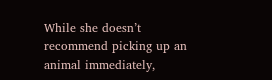While she doesn’t recommend picking up an animal immediately,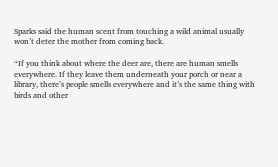Sparks said the human scent from touching a wild animal usually won’t deter the mother from coming back.

“If you think about where the deer are, there are human smells everywhere. If they leave them underneath your porch or near a library, there’s people smells everywhere and it’s the same thing with birds and other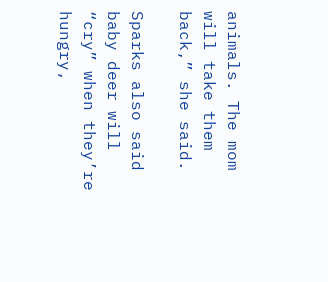animals. The mom will take them back,” she said.

Sparks also said baby deer will “cry” when they’re hungry,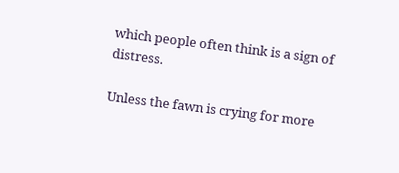which people often think is a sign of distress.

Unless the fawn is crying for more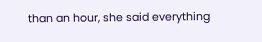than an hour, she said everything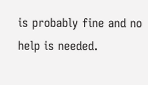is probably fine and no help is needed.